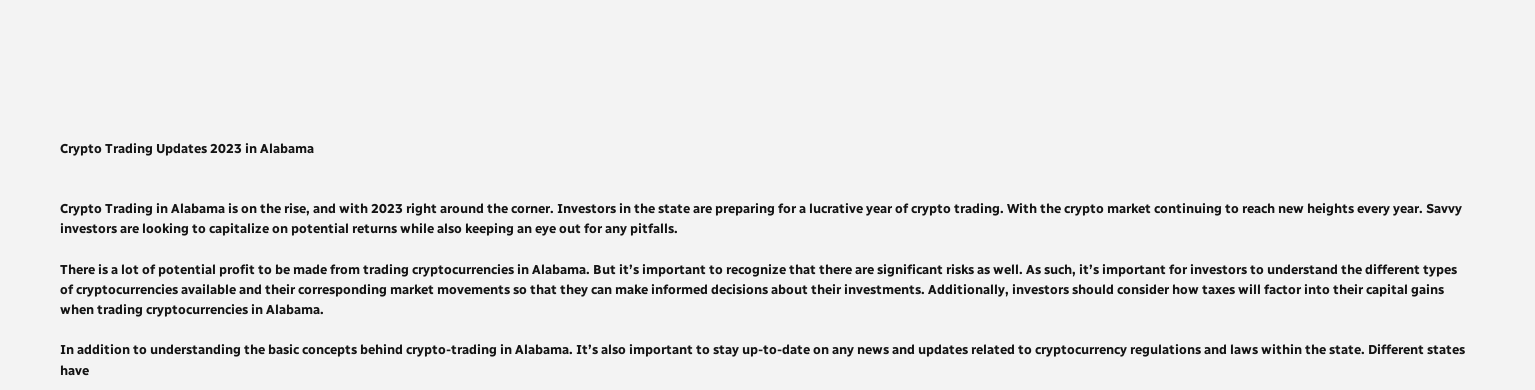Crypto Trading Updates 2023 in Alabama


Crypto Trading in Alabama is on the rise, and with 2023 right around the corner. Investors in the state are preparing for a lucrative year of crypto trading. With the crypto market continuing to reach new heights every year. Savvy investors are looking to capitalize on potential returns while also keeping an eye out for any pitfalls.

There is a lot of potential profit to be made from trading cryptocurrencies in Alabama. But it’s important to recognize that there are significant risks as well. As such, it’s important for investors to understand the different types of cryptocurrencies available and their corresponding market movements so that they can make informed decisions about their investments. Additionally, investors should consider how taxes will factor into their capital gains when trading cryptocurrencies in Alabama.

In addition to understanding the basic concepts behind crypto-trading in Alabama. It’s also important to stay up-to-date on any news and updates related to cryptocurrency regulations and laws within the state. Different states have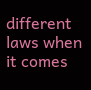different laws when it comes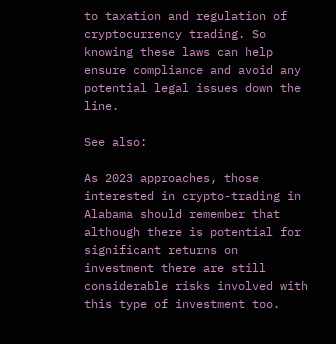to taxation and regulation of cryptocurrency trading. So knowing these laws can help ensure compliance and avoid any potential legal issues down the line.

See also:

As 2023 approaches, those interested in crypto-trading in Alabama should remember that although there is potential for significant returns on investment there are still considerable risks involved with this type of investment too.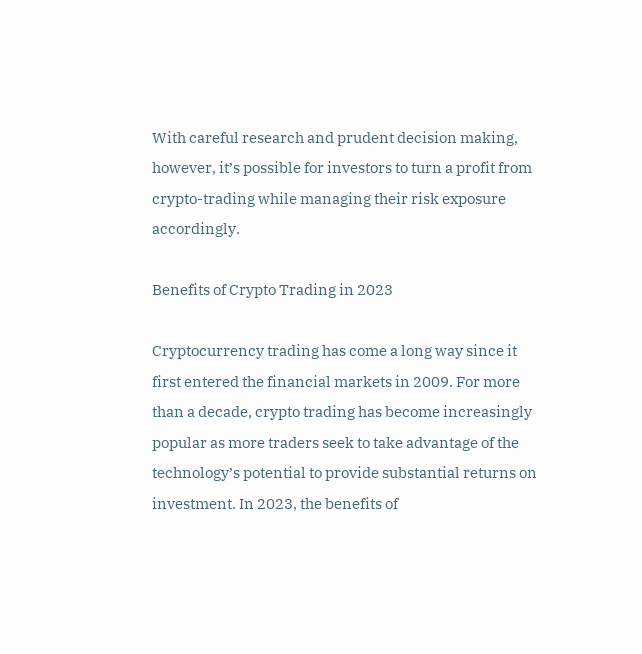With careful research and prudent decision making, however, it’s possible for investors to turn a profit from crypto-trading while managing their risk exposure accordingly.

Benefits of Crypto Trading in 2023

Cryptocurrency trading has come a long way since it first entered the financial markets in 2009. For more than a decade, crypto trading has become increasingly popular as more traders seek to take advantage of the technology’s potential to provide substantial returns on investment. In 2023, the benefits of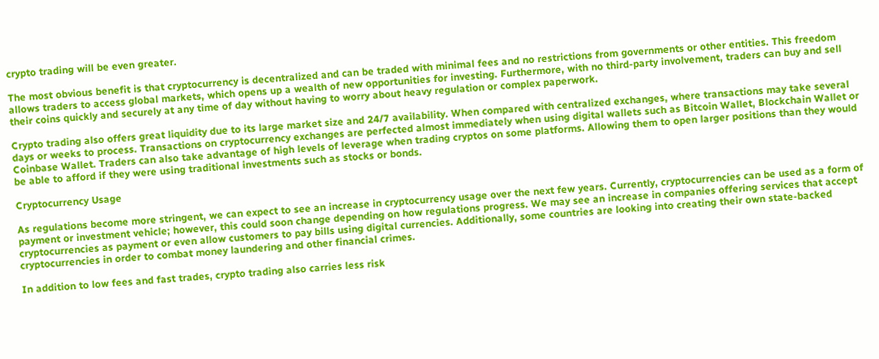crypto trading will be even greater.

The most obvious benefit is that cryptocurrency is decentralized and can be traded with minimal fees and no restrictions from governments or other entities. This freedom allows traders to access global markets, which opens up a wealth of new opportunities for investing. Furthermore, with no third-party involvement, traders can buy and sell their coins quickly and securely at any time of day without having to worry about heavy regulation or complex paperwork.

Crypto trading also offers great liquidity due to its large market size and 24/7 availability. When compared with centralized exchanges, where transactions may take several days or weeks to process. Transactions on cryptocurrency exchanges are perfected almost immediately when using digital wallets such as Bitcoin Wallet, Blockchain Wallet or Coinbase Wallet. Traders can also take advantage of high levels of leverage when trading cryptos on some platforms. Allowing them to open larger positions than they would be able to afford if they were using traditional investments such as stocks or bonds.

Cryptocurrency Usage

As regulations become more stringent, we can expect to see an increase in cryptocurrency usage over the next few years. Currently, cryptocurrencies can be used as a form of payment or investment vehicle; however, this could soon change depending on how regulations progress. We may see an increase in companies offering services that accept cryptocurrencies as payment or even allow customers to pay bills using digital currencies. Additionally, some countries are looking into creating their own state-backed cryptocurrencies in order to combat money laundering and other financial crimes.

In addition to low fees and fast trades, crypto trading also carries less risk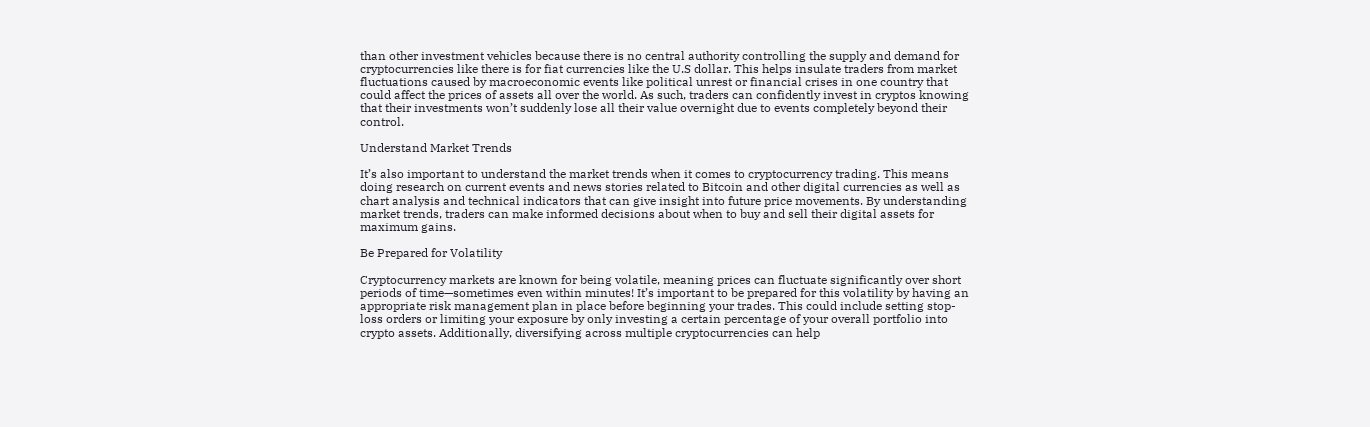than other investment vehicles because there is no central authority controlling the supply and demand for cryptocurrencies like there is for fiat currencies like the U.S dollar. This helps insulate traders from market fluctuations caused by macroeconomic events like political unrest or financial crises in one country that could affect the prices of assets all over the world. As such, traders can confidently invest in cryptos knowing that their investments won’t suddenly lose all their value overnight due to events completely beyond their control.

Understand Market Trends

It’s also important to understand the market trends when it comes to cryptocurrency trading. This means doing research on current events and news stories related to Bitcoin and other digital currencies as well as chart analysis and technical indicators that can give insight into future price movements. By understanding market trends, traders can make informed decisions about when to buy and sell their digital assets for maximum gains.

Be Prepared for Volatility

Cryptocurrency markets are known for being volatile, meaning prices can fluctuate significantly over short periods of time—sometimes even within minutes! It’s important to be prepared for this volatility by having an appropriate risk management plan in place before beginning your trades. This could include setting stop-loss orders or limiting your exposure by only investing a certain percentage of your overall portfolio into crypto assets. Additionally, diversifying across multiple cryptocurrencies can help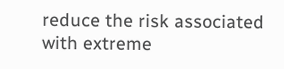reduce the risk associated with extreme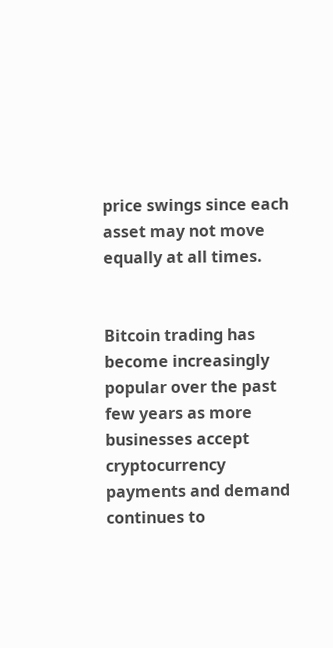price swings since each asset may not move equally at all times.


Bitcoin trading has become increasingly popular over the past few years as more businesses accept cryptocurrency payments and demand continues to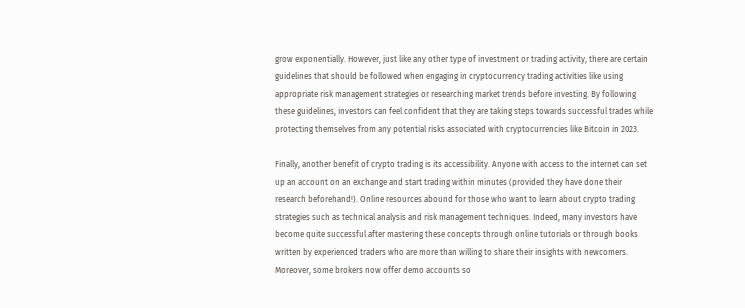grow exponentially. However, just like any other type of investment or trading activity, there are certain guidelines that should be followed when engaging in cryptocurrency trading activities like using appropriate risk management strategies or researching market trends before investing. By following these guidelines, investors can feel confident that they are taking steps towards successful trades while protecting themselves from any potential risks associated with cryptocurrencies like Bitcoin in 2023.

Finally, another benefit of crypto trading is its accessibility. Anyone with access to the internet can set up an account on an exchange and start trading within minutes (provided they have done their research beforehand!). Online resources abound for those who want to learn about crypto trading strategies such as technical analysis and risk management techniques. Indeed, many investors have become quite successful after mastering these concepts through online tutorials or through books written by experienced traders who are more than willing to share their insights with newcomers. Moreover, some brokers now offer demo accounts so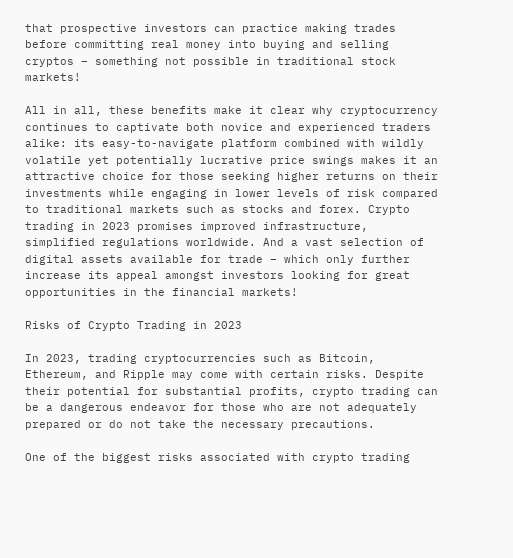that prospective investors can practice making trades before committing real money into buying and selling cryptos – something not possible in traditional stock markets!

All in all, these benefits make it clear why cryptocurrency continues to captivate both novice and experienced traders alike: its easy-to-navigate platform combined with wildly volatile yet potentially lucrative price swings makes it an attractive choice for those seeking higher returns on their investments while engaging in lower levels of risk compared to traditional markets such as stocks and forex. Crypto trading in 2023 promises improved infrastructure, simplified regulations worldwide. And a vast selection of digital assets available for trade – which only further increase its appeal amongst investors looking for great opportunities in the financial markets!

Risks of Crypto Trading in 2023

In 2023, trading cryptocurrencies such as Bitcoin, Ethereum, and Ripple may come with certain risks. Despite their potential for substantial profits, crypto trading can be a dangerous endeavor for those who are not adequately prepared or do not take the necessary precautions.

One of the biggest risks associated with crypto trading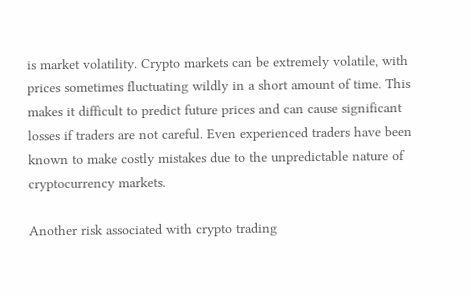is market volatility. Crypto markets can be extremely volatile, with prices sometimes fluctuating wildly in a short amount of time. This makes it difficult to predict future prices and can cause significant losses if traders are not careful. Even experienced traders have been known to make costly mistakes due to the unpredictable nature of cryptocurrency markets.

Another risk associated with crypto trading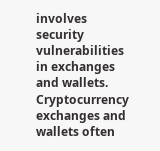involves security vulnerabilities in exchanges and wallets. Cryptocurrency exchanges and wallets often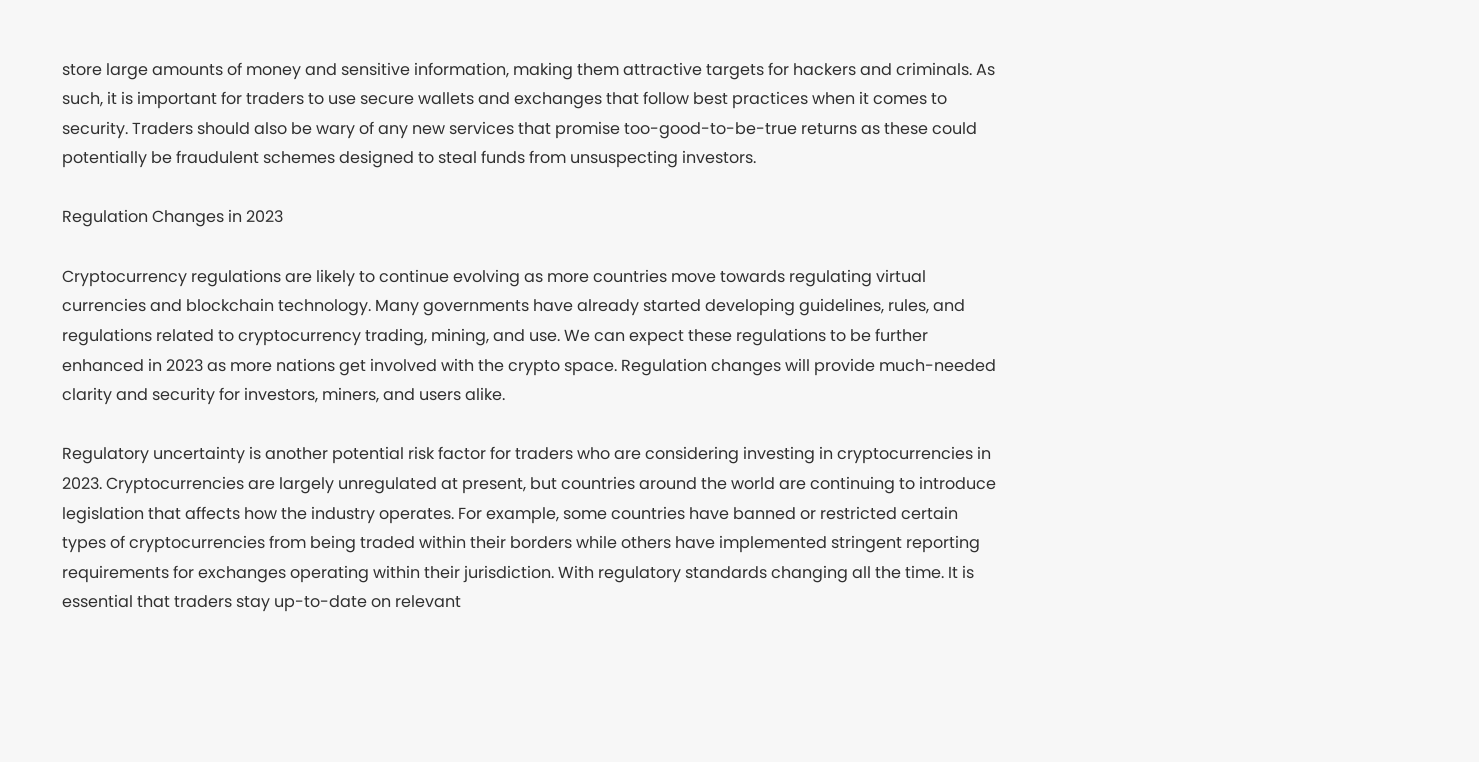store large amounts of money and sensitive information, making them attractive targets for hackers and criminals. As such, it is important for traders to use secure wallets and exchanges that follow best practices when it comes to security. Traders should also be wary of any new services that promise too-good-to-be-true returns as these could potentially be fraudulent schemes designed to steal funds from unsuspecting investors.

Regulation Changes in 2023

Cryptocurrency regulations are likely to continue evolving as more countries move towards regulating virtual currencies and blockchain technology. Many governments have already started developing guidelines, rules, and regulations related to cryptocurrency trading, mining, and use. We can expect these regulations to be further enhanced in 2023 as more nations get involved with the crypto space. Regulation changes will provide much-needed clarity and security for investors, miners, and users alike.

Regulatory uncertainty is another potential risk factor for traders who are considering investing in cryptocurrencies in 2023. Cryptocurrencies are largely unregulated at present, but countries around the world are continuing to introduce legislation that affects how the industry operates. For example, some countries have banned or restricted certain types of cryptocurrencies from being traded within their borders while others have implemented stringent reporting requirements for exchanges operating within their jurisdiction. With regulatory standards changing all the time. It is essential that traders stay up-to-date on relevant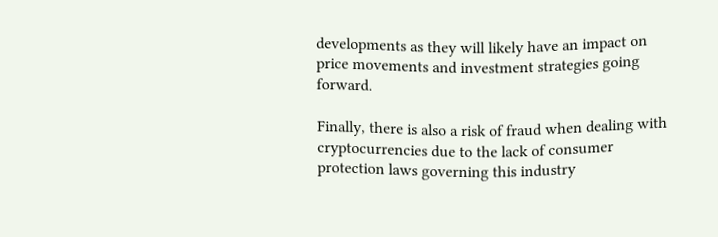developments as they will likely have an impact on price movements and investment strategies going forward.

Finally, there is also a risk of fraud when dealing with cryptocurrencies due to the lack of consumer protection laws governing this industry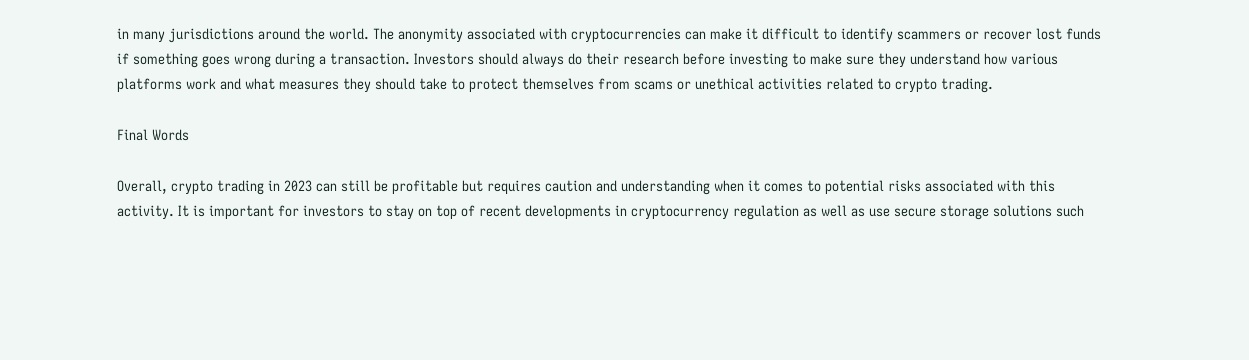in many jurisdictions around the world. The anonymity associated with cryptocurrencies can make it difficult to identify scammers or recover lost funds if something goes wrong during a transaction. Investors should always do their research before investing to make sure they understand how various platforms work and what measures they should take to protect themselves from scams or unethical activities related to crypto trading.

Final Words

Overall, crypto trading in 2023 can still be profitable but requires caution and understanding when it comes to potential risks associated with this activity. It is important for investors to stay on top of recent developments in cryptocurrency regulation as well as use secure storage solutions such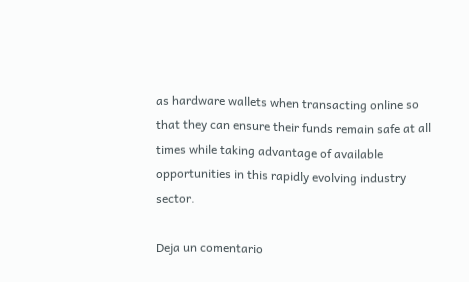as hardware wallets when transacting online so that they can ensure their funds remain safe at all times while taking advantage of available opportunities in this rapidly evolving industry sector.

Deja un comentario